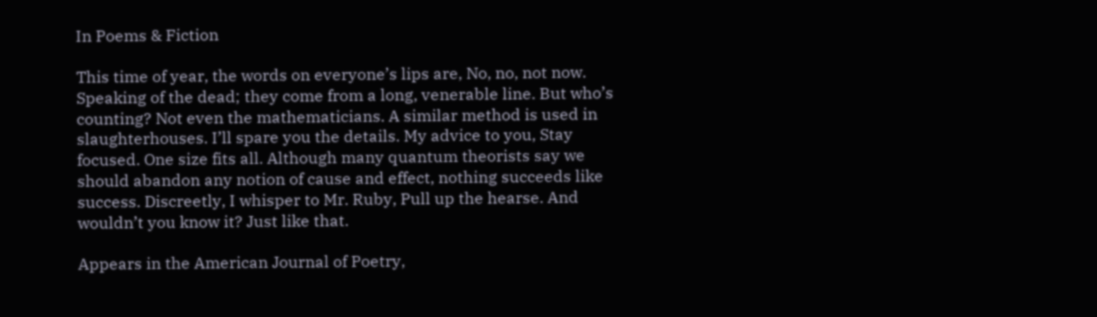In Poems & Fiction

This time of year, the words on everyone’s lips are, No, no, not now. Speaking of the dead; they come from a long, venerable line. But who’s counting? Not even the mathematicians. A similar method is used in slaughterhouses. I’ll spare you the details. My advice to you, Stay focused. One size fits all. Although many quantum theorists say we should abandon any notion of cause and effect, nothing succeeds like success. Discreetly, I whisper to Mr. Ruby, Pull up the hearse. And wouldn’t you know it? Just like that.

Appears in the American Journal of Poetry,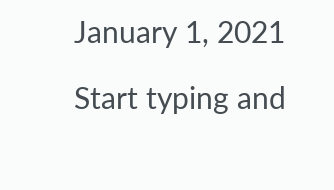January 1, 2021

Start typing and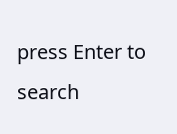press Enter to search